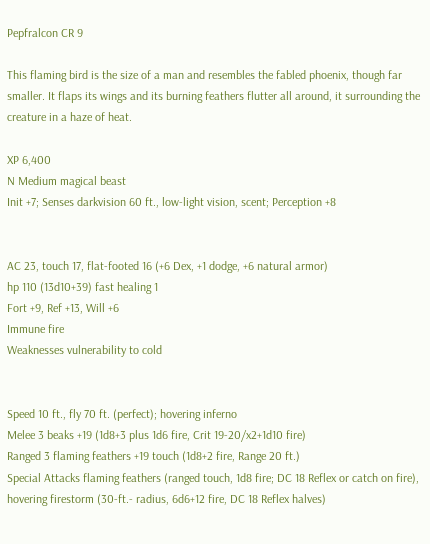Pepfralcon CR 9

This flaming bird is the size of a man and resembles the fabled phoenix, though far smaller. It flaps its wings and its burning feathers flutter all around, it surrounding the creature in a haze of heat.

XP 6,400
N Medium magical beast
Init +7; Senses darkvision 60 ft., low-light vision, scent; Perception +8


AC 23, touch 17, flat-footed 16 (+6 Dex, +1 dodge, +6 natural armor)
hp 110 (13d10+39) fast healing 1
Fort +9, Ref +13, Will +6
Immune fire
Weaknesses vulnerability to cold


Speed 10 ft., fly 70 ft. (perfect); hovering inferno
Melee 3 beaks +19 (1d8+3 plus 1d6 fire, Crit 19-20/x2+1d10 fire)
Ranged 3 flaming feathers +19 touch (1d8+2 fire, Range 20 ft.)
Special Attacks flaming feathers (ranged touch, 1d8 fire; DC 18 Reflex or catch on fire), hovering firestorm (30-ft.- radius, 6d6+12 fire, DC 18 Reflex halves)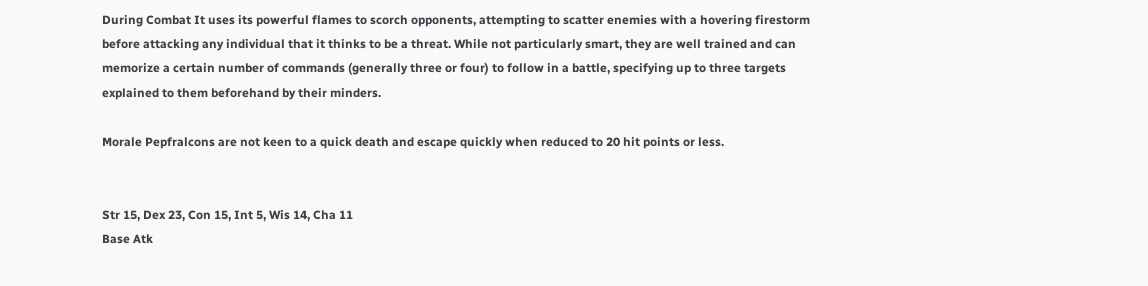During Combat It uses its powerful flames to scorch opponents, attempting to scatter enemies with a hovering firestorm before attacking any individual that it thinks to be a threat. While not particularly smart, they are well trained and can memorize a certain number of commands (generally three or four) to follow in a battle, specifying up to three targets explained to them beforehand by their minders.

Morale Pepfralcons are not keen to a quick death and escape quickly when reduced to 20 hit points or less.


Str 15, Dex 23, Con 15, Int 5, Wis 14, Cha 11
Base Atk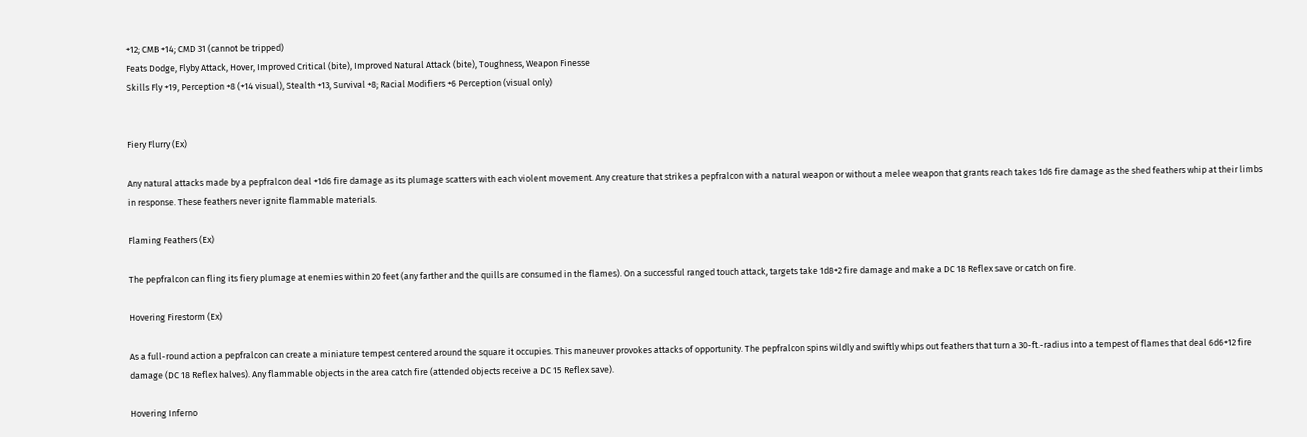+12; CMB +14; CMD 31 (cannot be tripped)
Feats Dodge, Flyby Attack, Hover, Improved Critical (bite), Improved Natural Attack (bite), Toughness, Weapon Finesse
Skills Fly +19, Perception +8 (+14 visual), Stealth +13, Survival +8; Racial Modifiers +6 Perception (visual only)


Fiery Flurry (Ex)

Any natural attacks made by a pepfralcon deal +1d6 fire damage as its plumage scatters with each violent movement. Any creature that strikes a pepfralcon with a natural weapon or without a melee weapon that grants reach takes 1d6 fire damage as the shed feathers whip at their limbs in response. These feathers never ignite flammable materials.

Flaming Feathers (Ex)

The pepfralcon can fling its fiery plumage at enemies within 20 feet (any farther and the quills are consumed in the flames). On a successful ranged touch attack, targets take 1d8+2 fire damage and make a DC 18 Reflex save or catch on fire.

Hovering Firestorm (Ex)

As a full-round action a pepfralcon can create a miniature tempest centered around the square it occupies. This maneuver provokes attacks of opportunity. The pepfralcon spins wildly and swiftly whips out feathers that turn a 30-ft.-radius into a tempest of flames that deal 6d6+12 fire damage (DC 18 Reflex halves). Any flammable objects in the area catch fire (attended objects receive a DC 15 Reflex save).

Hovering Inferno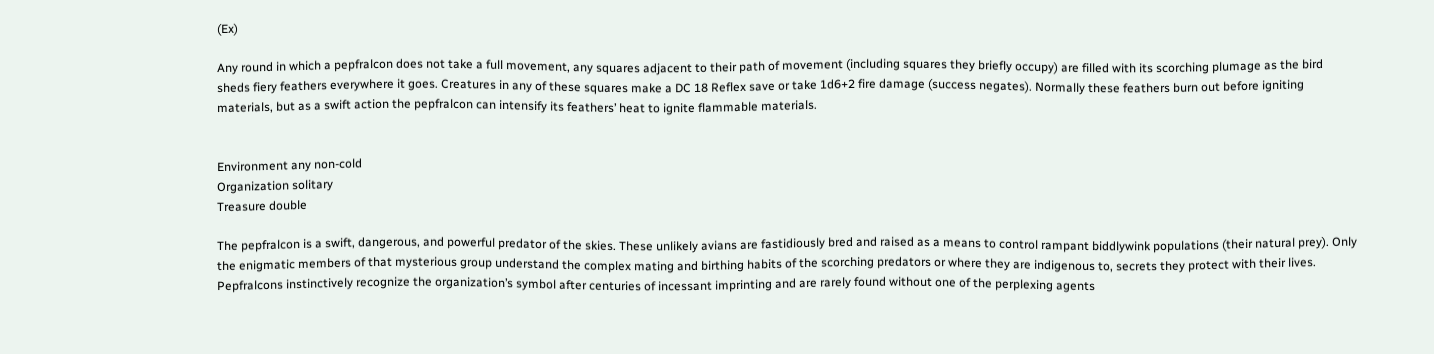(Ex)

Any round in which a pepfralcon does not take a full movement, any squares adjacent to their path of movement (including squares they briefly occupy) are filled with its scorching plumage as the bird sheds fiery feathers everywhere it goes. Creatures in any of these squares make a DC 18 Reflex save or take 1d6+2 fire damage (success negates). Normally these feathers burn out before igniting materials, but as a swift action the pepfralcon can intensify its feathers’ heat to ignite flammable materials.


Environment any non-cold
Organization solitary
Treasure double

The pepfralcon is a swift, dangerous, and powerful predator of the skies. These unlikely avians are fastidiously bred and raised as a means to control rampant biddlywink populations (their natural prey). Only the enigmatic members of that mysterious group understand the complex mating and birthing habits of the scorching predators or where they are indigenous to, secrets they protect with their lives. Pepfralcons instinctively recognize the organization’s symbol after centuries of incessant imprinting and are rarely found without one of the perplexing agents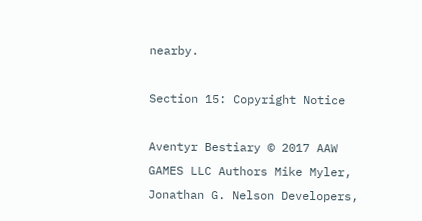nearby.

Section 15: Copyright Notice

Aventyr Bestiary © 2017 AAW GAMES LLC Authors Mike Myler, Jonathan G. Nelson Developers,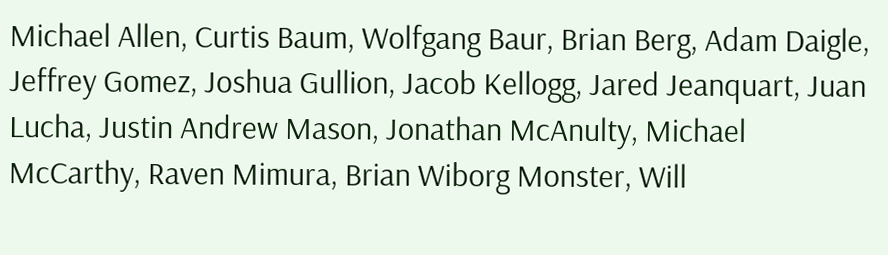Michael Allen, Curtis Baum, Wolfgang Baur, Brian Berg, Adam Daigle, Jeffrey Gomez, Joshua Gullion, Jacob Kellogg, Jared Jeanquart, Juan Lucha, Justin Andrew Mason, Jonathan McAnulty, Michael McCarthy, Raven Mimura, Brian Wiborg Monster, Will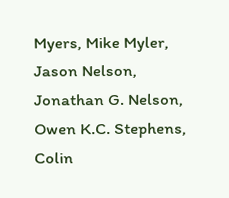Myers, Mike Myler, Jason Nelson, Jonathan G. Nelson, Owen K.C. Stephens, Colin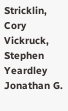Stricklin, Cory Vickruck, Stephen Yeardley Jonathan G.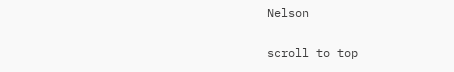Nelson

scroll to top